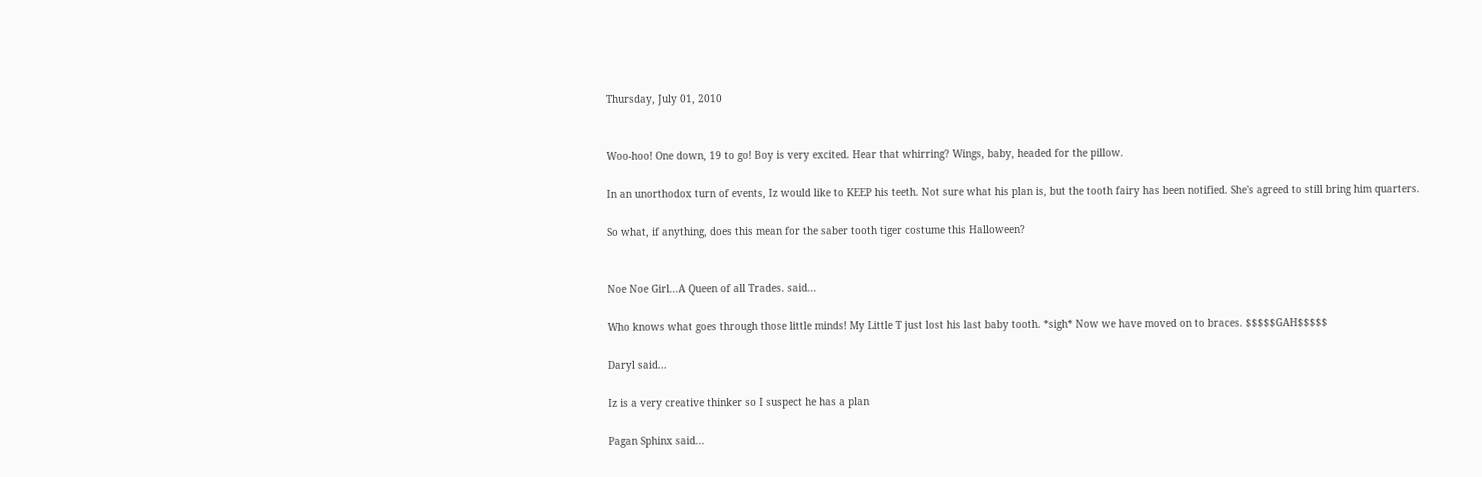Thursday, July 01, 2010


Woo-hoo! One down, 19 to go! Boy is very excited. Hear that whirring? Wings, baby, headed for the pillow.

In an unorthodox turn of events, Iz would like to KEEP his teeth. Not sure what his plan is, but the tooth fairy has been notified. She's agreed to still bring him quarters.

So what, if anything, does this mean for the saber tooth tiger costume this Halloween?


Noe Noe Girl...A Queen of all Trades. said...

Who knows what goes through those little minds! My Little T just lost his last baby tooth. *sigh* Now we have moved on to braces. $$$$$GAH$$$$$

Daryl said...

Iz is a very creative thinker so I suspect he has a plan

Pagan Sphinx said...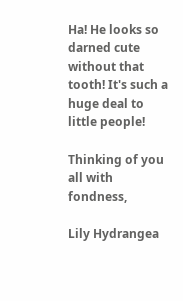Ha! He looks so darned cute without that tooth! It's such a huge deal to little people!

Thinking of you all with fondness,

Lily Hydrangea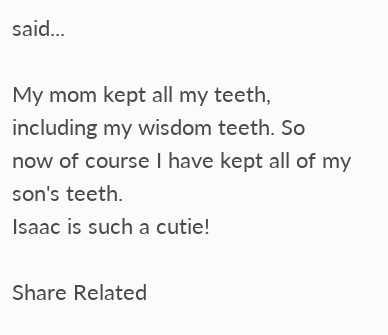said...

My mom kept all my teeth, including my wisdom teeth. So now of course I have kept all of my son's teeth.
Isaac is such a cutie!

Share Related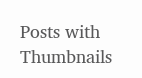Posts with Thumbnails